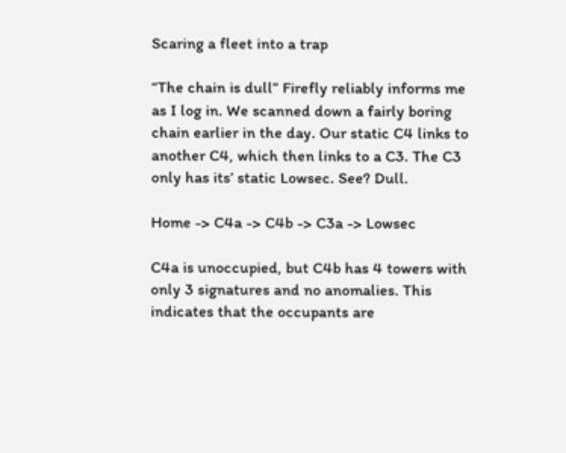Scaring a fleet into a trap

“The chain is dull” Firefly reliably informs me as I log in. We scanned down a fairly boring chain earlier in the day. Our static C4 links to another C4, which then links to a C3. The C3 only has its’ static Lowsec. See? Dull.

Home -> C4a -> C4b -> C3a -> Lowsec

C4a is unoccupied, but C4b has 4 towers with only 3 signatures and no anomalies. This indicates that the occupants are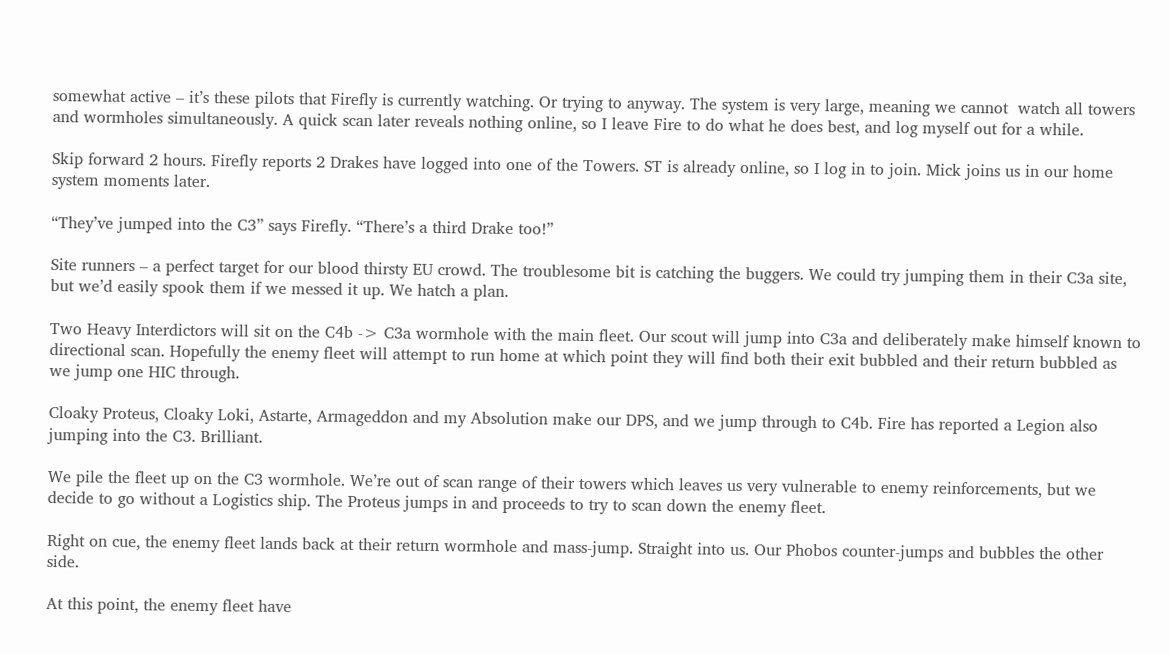somewhat active – it’s these pilots that Firefly is currently watching. Or trying to anyway. The system is very large, meaning we cannot  watch all towers and wormholes simultaneously. A quick scan later reveals nothing online, so I leave Fire to do what he does best, and log myself out for a while.

Skip forward 2 hours. Firefly reports 2 Drakes have logged into one of the Towers. ST is already online, so I log in to join. Mick joins us in our home system moments later.

“They’ve jumped into the C3” says Firefly. “There’s a third Drake too!”

Site runners – a perfect target for our blood thirsty EU crowd. The troublesome bit is catching the buggers. We could try jumping them in their C3a site, but we’d easily spook them if we messed it up. We hatch a plan.

Two Heavy Interdictors will sit on the C4b -> C3a wormhole with the main fleet. Our scout will jump into C3a and deliberately make himself known to directional scan. Hopefully the enemy fleet will attempt to run home at which point they will find both their exit bubbled and their return bubbled as we jump one HIC through.

Cloaky Proteus, Cloaky Loki, Astarte, Armageddon and my Absolution make our DPS, and we jump through to C4b. Fire has reported a Legion also jumping into the C3. Brilliant.

We pile the fleet up on the C3 wormhole. We’re out of scan range of their towers which leaves us very vulnerable to enemy reinforcements, but we decide to go without a Logistics ship. The Proteus jumps in and proceeds to try to scan down the enemy fleet.

Right on cue, the enemy fleet lands back at their return wormhole and mass-jump. Straight into us. Our Phobos counter-jumps and bubbles the other side.

At this point, the enemy fleet have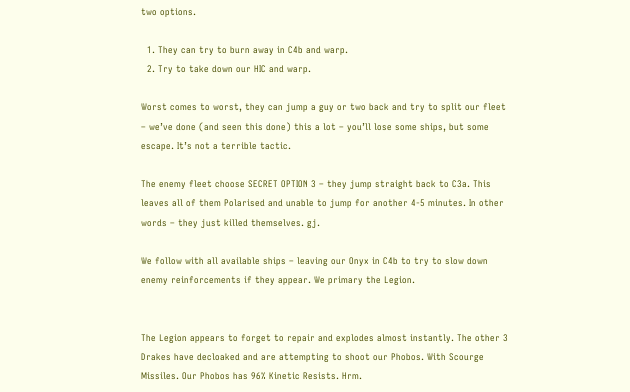two options.

  1. They can try to burn away in C4b and warp.
  2. Try to take down our HIC and warp.

Worst comes to worst, they can jump a guy or two back and try to split our fleet – we’ve done (and seen this done) this a lot – you’ll lose some ships, but some escape. It’s not a terrible tactic.

The enemy fleet choose SECRET OPTION 3 – they jump straight back to C3a. This leaves all of them Polarised and unable to jump for another 4-5 minutes. In other words – they just killed themselves. gj.

We follow with all available ships – leaving our Onyx in C4b to try to slow down enemy reinforcements if they appear. We primary the Legion.


The Legion appears to forget to repair and explodes almost instantly. The other 3 Drakes have decloaked and are attempting to shoot our Phobos. With Scourge Missiles. Our Phobos has 96% Kinetic Resists. Hrm.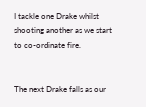I tackle one Drake whilst shooting another as we start to co-ordinate fire.


The next Drake falls as our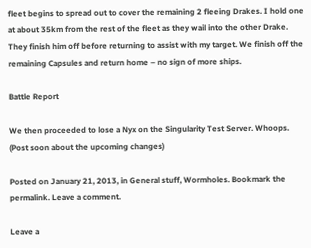fleet begins to spread out to cover the remaining 2 fleeing Drakes. I hold one at about 35km from the rest of the fleet as they wail into the other Drake. They finish him off before returning to assist with my target. We finish off the remaining Capsules and return home – no sign of more ships.

Battle Report

We then proceeded to lose a Nyx on the Singularity Test Server. Whoops. (Post soon about the upcoming changes)

Posted on January 21, 2013, in General stuff, Wormholes. Bookmark the permalink. Leave a comment.

Leave a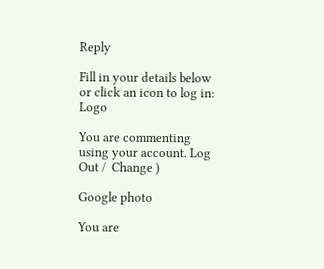Reply

Fill in your details below or click an icon to log in: Logo

You are commenting using your account. Log Out /  Change )

Google photo

You are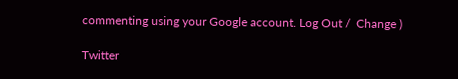commenting using your Google account. Log Out /  Change )

Twitter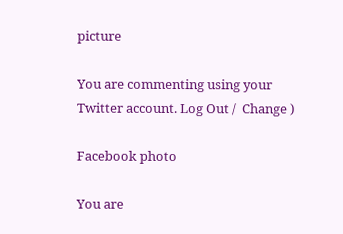picture

You are commenting using your Twitter account. Log Out /  Change )

Facebook photo

You are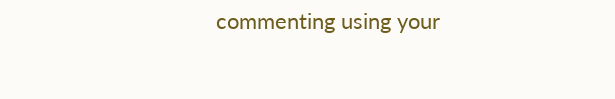commenting using your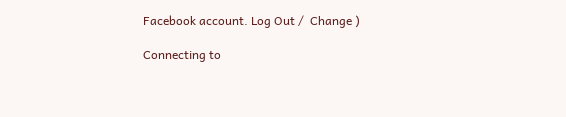Facebook account. Log Out /  Change )

Connecting to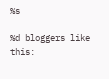%s

%d bloggers like this: